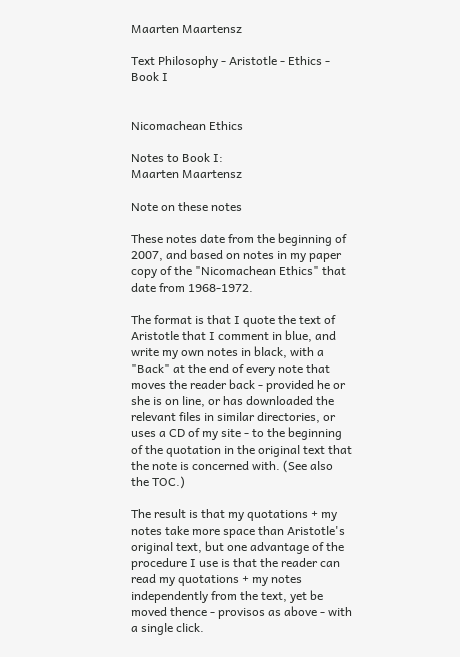Maarten Maartensz

Text Philosophy - Aristotle - Ethics - Book I


Nicomachean Ethics

Notes to Book I:
Maarten Maartensz

Note on these notes

These notes date from the beginning of 2007, and based on notes in my paper copy of the "Nicomachean Ethics" that date from 1968-1972.

The format is that I quote the text of Aristotle that I comment in blue, and write my own notes in black, with a "Back" at the end of every note that moves the reader back - provided he or she is on line, or has downloaded the relevant files in similar directories, or uses a CD of my site - to the beginning of the quotation in the original text that the note is concerned with. (See also the TOC.)

The result is that my quotations + my notes take more space than Aristotle's original text, but one advantage of the procedure I use is that the reader can read my quotations + my notes independently from the text, yet be moved thence - provisos as above - with a single click.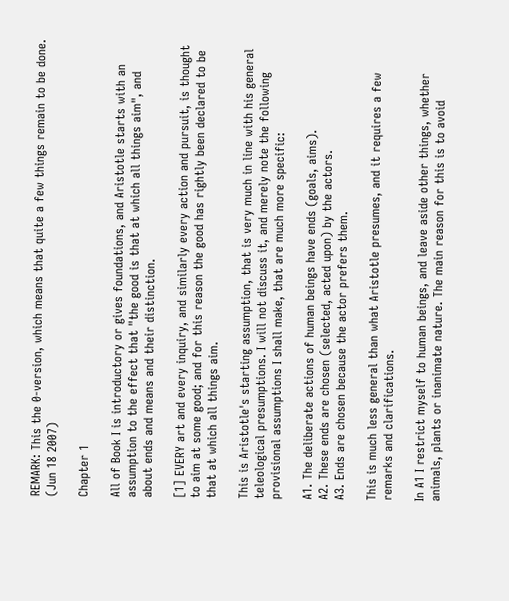REMARK: This the 0-version, which means that quite a few things remain to be done. (Jun 18 2007)

Chapter 1

All of Book I is introductory or gives foundations, and Aristotle starts with an assumption to the effect that "the good is that at which all things aim", and about ends and means and their distinction.

[1] EVERY art and every inquiry, and similarly every action and pursuit, is thought to aim at some good; and for this reason the good has rightly been declared to be that at which all things aim.

This is Aristotle's starting assumption, that is very much in line with his general teleological presumptions. I will not discuss it, and merely note the following provisional assumptions I shall make, that are much more specific:

A1. The deliberate actions of human beings have ends (goals, aims).
A2. These ends are chosen (selected, acted upon) by the actors.
A3. Ends are chosen because the actor prefers them.

This is much less general than what Aristotle presumes, and it requires a few remarks and clarifications.

In A1 I restrict myself to human beings, and leave aside other things, whether animals, plants or inanimate nature. The main reason for this is to avoid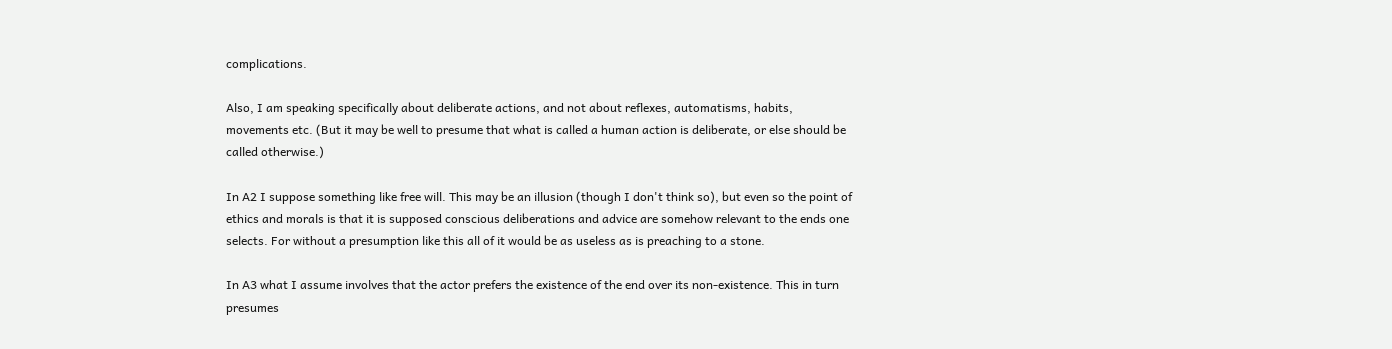complications.

Also, I am speaking specifically about deliberate actions, and not about reflexes, automatisms, habits, movements etc. (But it may be well to presume that what is called a human action is deliberate, or else should be called otherwise.)

In A2 I suppose something like free will. This may be an illusion (though I don't think so), but even so the point of ethics and morals is that it is supposed conscious deliberations and advice are somehow relevant to the ends one selects. For without a presumption like this all of it would be as useless as is preaching to a stone.

In A3 what I assume involves that the actor prefers the existence of the end over its non-existence. This in turn presumes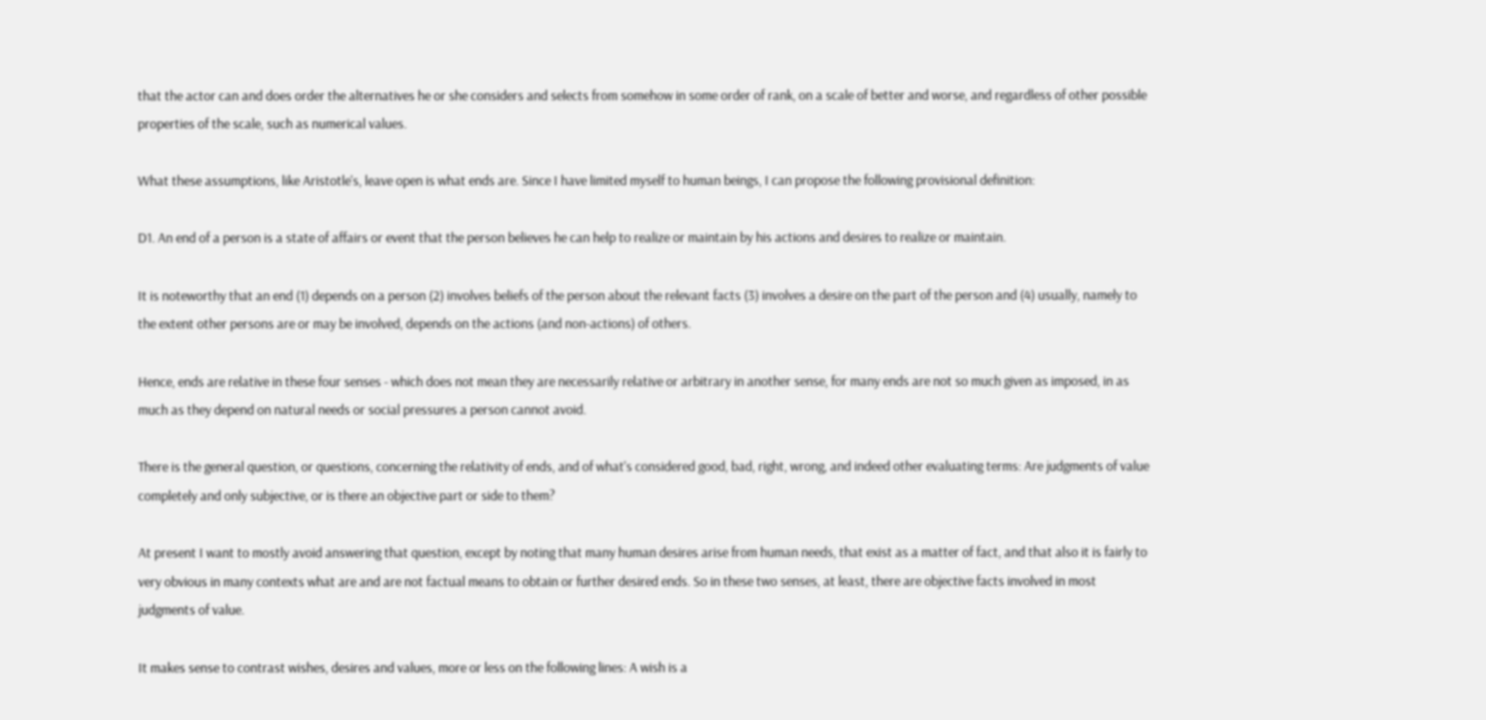that the actor can and does order the alternatives he or she considers and selects from somehow in some order of rank, on a scale of better and worse, and regardless of other possible properties of the scale, such as numerical values.

What these assumptions, like Aristotle's, leave open is what ends are. Since I have limited myself to human beings, I can propose the following provisional definition:

D1. An end of a person is a state of affairs or event that the person believes he can help to realize or maintain by his actions and desires to realize or maintain.

It is noteworthy that an end (1) depends on a person (2) involves beliefs of the person about the relevant facts (3) involves a desire on the part of the person and (4) usually, namely to the extent other persons are or may be involved, depends on the actions (and non-actions) of others.

Hence, ends are relative in these four senses - which does not mean they are necessarily relative or arbitrary in another sense, for many ends are not so much given as imposed, in as much as they depend on natural needs or social pressures a person cannot avoid.

There is the general question, or questions, concerning the relativity of ends, and of what's considered good, bad, right, wrong, and indeed other evaluating terms: Are judgments of value completely and only subjective, or is there an objective part or side to them?

At present I want to mostly avoid answering that question, except by noting that many human desires arise from human needs, that exist as a matter of fact, and that also it is fairly to very obvious in many contexts what are and are not factual means to obtain or further desired ends. So in these two senses, at least, there are objective facts involved in most judgments of value.

It makes sense to contrast wishes, desires and values, more or less on the following lines: A wish is a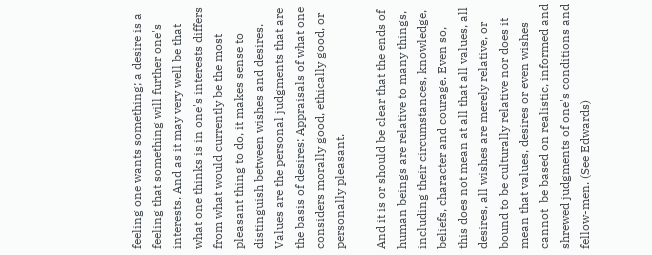feeling one wants something; a desire is a feeling that something will further one's interests. And as it may very well be that what one thinks is in one's interests differs from what would currently be the most pleasant thing to do, it makes sense to distinguish between wishes and desires. Values are the personal judgments that are the basis of desires: Appraisals of what one considers morally good, ethically good, or personally pleasant.

And it is or should be clear that the ends of human beings are relative to many things, including their circumstances, knowledge, beliefs, character and courage. Even so, this does not mean at all that all values, all desires, all wishes are merely relative, or bound to be culturally relative nor does it mean that values, desires or even wishes cannot  be based on realistic, informed and shrewed judgments of one's conditions and fellow-men. (See Edwards)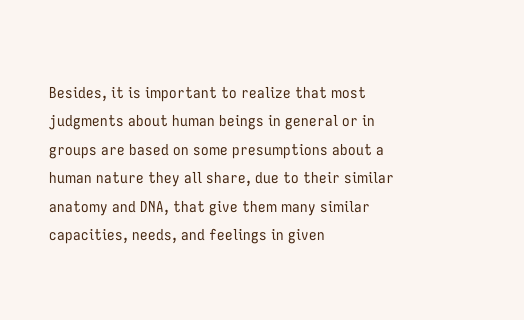Besides, it is important to realize that most judgments about human beings in general or in groups are based on some presumptions about a human nature they all share, due to their similar anatomy and DNA, that give them many similar capacities, needs, and feelings in given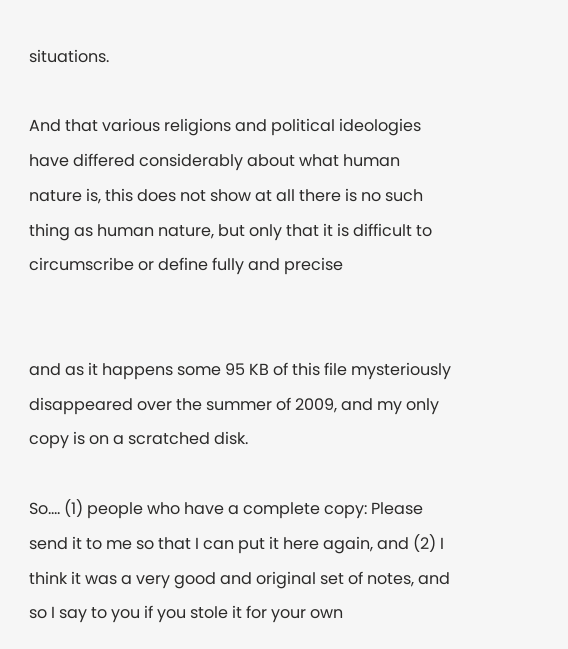situations.

And that various religions and political ideologies have differed considerably about what human nature is, this does not show at all there is no such thing as human nature, but only that it is difficult to circumscribe or define fully and precise


and as it happens some 95 KB of this file mysteriously disappeared over the summer of 2009, and my only copy is on a scratched disk.

So.... (1) people who have a complete copy: Please send it to me so that I can put it here again, and (2) I think it was a very good and original set of notes, and so I say to you if you stole it for your own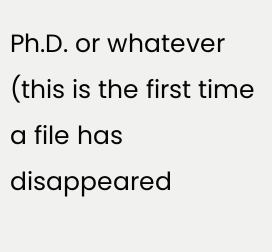Ph.D. or whatever (this is the first time a file has disappeared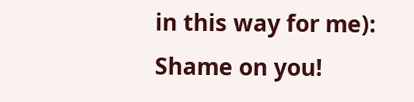in this way for me): Shame on you!